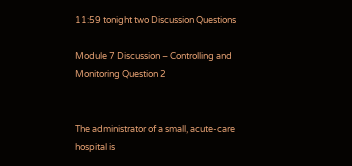11:59 tonight two Discussion Questions

Module 7 Discussion – Controlling and Monitoring Question 2


The administrator of a small, acute-care hospital is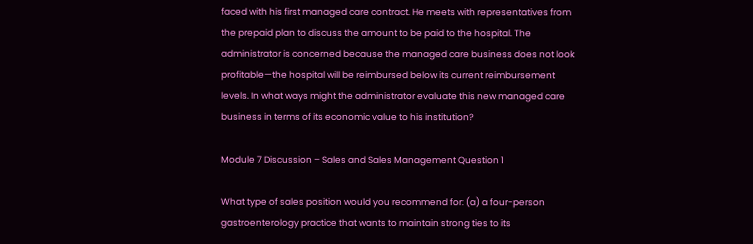faced with his first managed care contract. He meets with representatives from the prepaid plan to discuss the amount to be paid to the hospital. The administrator is concerned because the managed care business does not look profitable—the hospital will be reimbursed below its current reimbursement levels. In what ways might the administrator evaluate this new managed care business in terms of its economic value to his institution?

Module 7 Discussion – Sales and Sales Management Question 1

What type of sales position would you recommend for: (a) a four-person gastroenterology practice that wants to maintain strong ties to its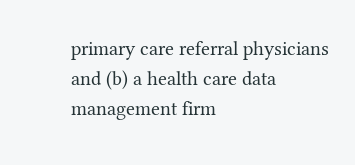primary care referral physicians and (b) a health care data management firm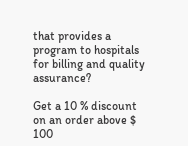that provides a program to hospitals for billing and quality assurance?

Get a 10 % discount on an order above $ 100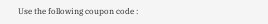Use the following coupon code :